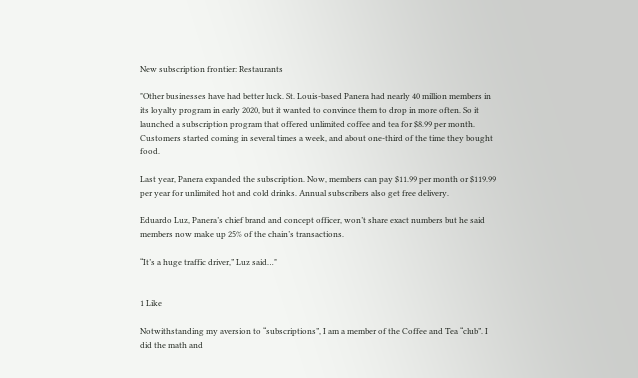New subscription frontier: Restaurants

"Other businesses have had better luck. St. Louis-based Panera had nearly 40 million members in its loyalty program in early 2020, but it wanted to convince them to drop in more often. So it launched a subscription program that offered unlimited coffee and tea for $8.99 per month. Customers started coming in several times a week, and about one-third of the time they bought food.

Last year, Panera expanded the subscription. Now, members can pay $11.99 per month or $119.99 per year for unlimited hot and cold drinks. Annual subscribers also get free delivery.

Eduardo Luz, Panera’s chief brand and concept officer, won’t share exact numbers but he said members now make up 25% of the chain’s transactions.

“It’s a huge traffic driver,” Luz said…"


1 Like

Notwithstanding my aversion to “subscriptions”, I am a member of the Coffee and Tea “club”. I did the math and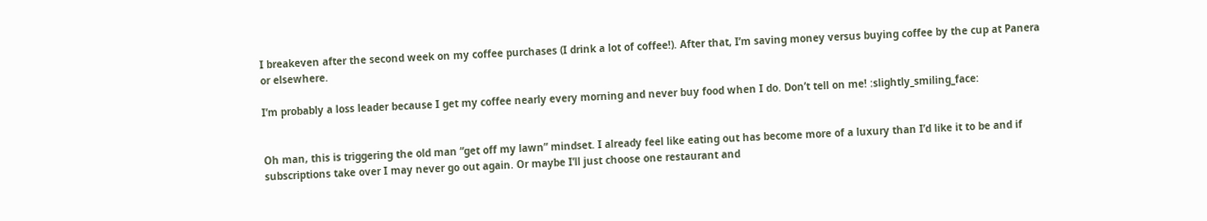I breakeven after the second week on my coffee purchases (I drink a lot of coffee!). After that, I’m saving money versus buying coffee by the cup at Panera or elsewhere.

I’m probably a loss leader because I get my coffee nearly every morning and never buy food when I do. Don’t tell on me! :slightly_smiling_face:


Oh man, this is triggering the old man “get off my lawn” mindset. I already feel like eating out has become more of a luxury than I’d like it to be and if subscriptions take over I may never go out again. Or maybe I’ll just choose one restaurant and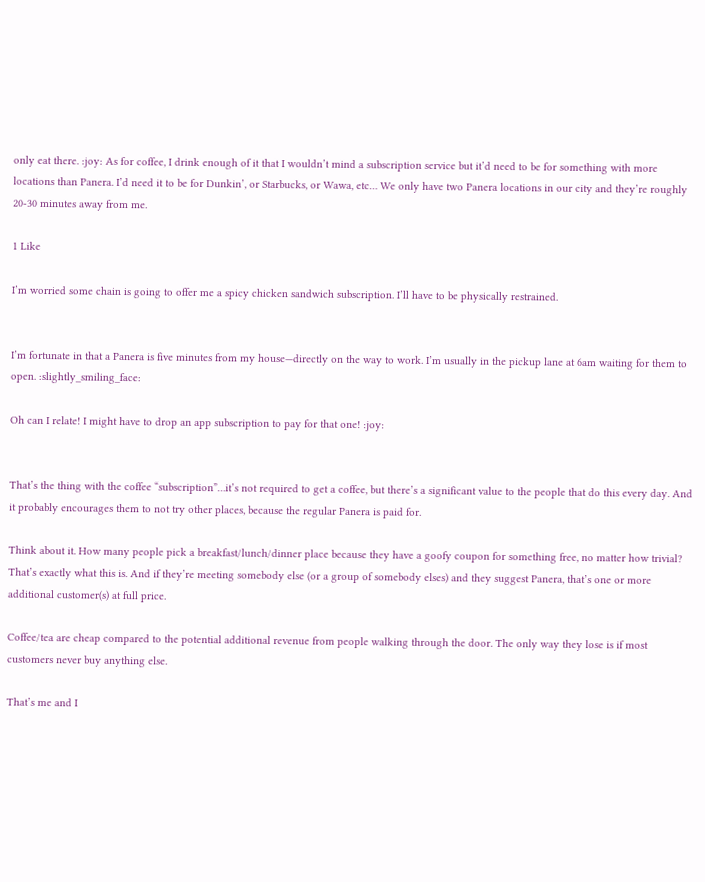only eat there. :joy: As for coffee, I drink enough of it that I wouldn’t mind a subscription service but it’d need to be for something with more locations than Panera. I’d need it to be for Dunkin’, or Starbucks, or Wawa, etc… We only have two Panera locations in our city and they’re roughly 20-30 minutes away from me.

1 Like

I’m worried some chain is going to offer me a spicy chicken sandwich subscription. I’ll have to be physically restrained.


I’m fortunate in that a Panera is five minutes from my house—directly on the way to work. I’m usually in the pickup lane at 6am waiting for them to open. :slightly_smiling_face:

Oh can I relate! I might have to drop an app subscription to pay for that one! :joy:


That’s the thing with the coffee “subscription”…it’s not required to get a coffee, but there’s a significant value to the people that do this every day. And it probably encourages them to not try other places, because the regular Panera is paid for.

Think about it. How many people pick a breakfast/lunch/dinner place because they have a goofy coupon for something free, no matter how trivial? That’s exactly what this is. And if they’re meeting somebody else (or a group of somebody elses) and they suggest Panera, that’s one or more additional customer(s) at full price.

Coffee/tea are cheap compared to the potential additional revenue from people walking through the door. The only way they lose is if most customers never buy anything else.

That’s me and I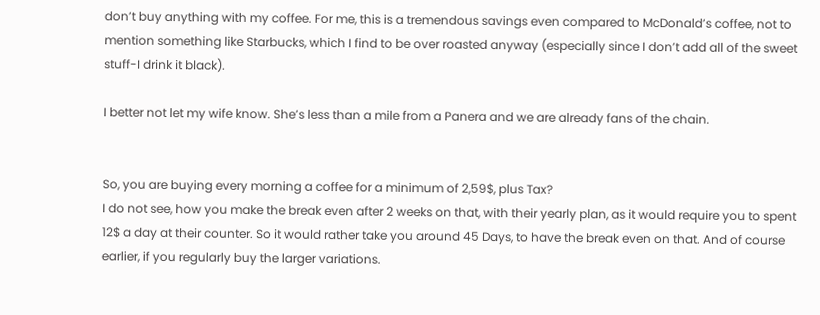don’t buy anything with my coffee. For me, this is a tremendous savings even compared to McDonald’s coffee, not to mention something like Starbucks, which I find to be over roasted anyway (especially since I don’t add all of the sweet stuff-I drink it black).

I better not let my wife know. She’s less than a mile from a Panera and we are already fans of the chain.


So, you are buying every morning a coffee for a minimum of 2,59$, plus Tax?
I do not see, how you make the break even after 2 weeks on that, with their yearly plan, as it would require you to spent 12$ a day at their counter. So it would rather take you around 45 Days, to have the break even on that. And of course earlier, if you regularly buy the larger variations.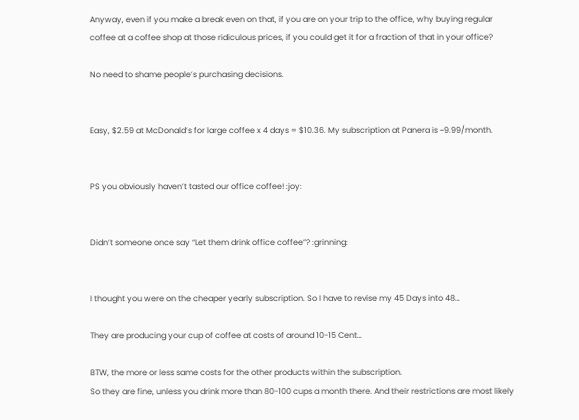Anyway, even if you make a break even on that, if you are on your trip to the office, why buying regular coffee at a coffee shop at those ridiculous prices, if you could get it for a fraction of that in your office?

No need to shame people’s purchasing decisions.


Easy, $2.59 at McDonald’s for large coffee x 4 days = $10.36. My subscription at Panera is ~9.99/month.


PS you obviously haven’t tasted our office coffee! :joy:


Didn’t someone once say “Let them drink office coffee”? :grinning:


I thought you were on the cheaper yearly subscription. So I have to revise my 45 Days into 48…

They are producing your cup of coffee at costs of around 10-15 Cent…

BTW, the more or less same costs for the other products within the subscription.
So they are fine, unless you drink more than 80-100 cups a month there. And their restrictions are most likely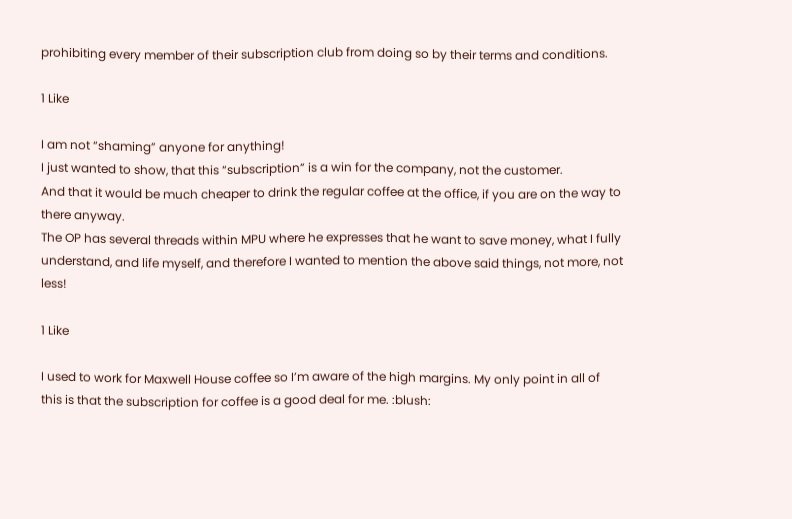prohibiting every member of their subscription club from doing so by their terms and conditions.

1 Like

I am not “shaming” anyone for anything!
I just wanted to show, that this “subscription” is a win for the company, not the customer.
And that it would be much cheaper to drink the regular coffee at the office, if you are on the way to there anyway.
The OP has several threads within MPU where he expresses that he want to save money, what I fully understand, and life myself, and therefore I wanted to mention the above said things, not more, not less!

1 Like

I used to work for Maxwell House coffee so I’m aware of the high margins. My only point in all of this is that the subscription for coffee is a good deal for me. :blush: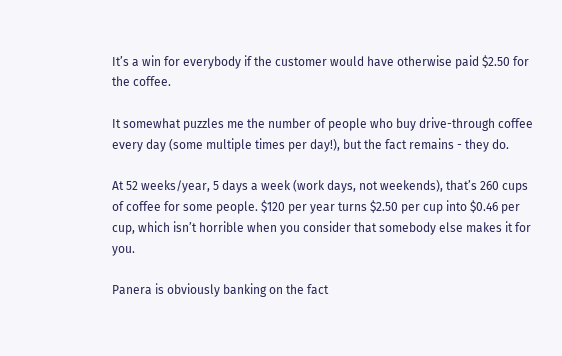It’s a win for everybody if the customer would have otherwise paid $2.50 for the coffee.

It somewhat puzzles me the number of people who buy drive-through coffee every day (some multiple times per day!), but the fact remains - they do.

At 52 weeks/year, 5 days a week (work days, not weekends), that’s 260 cups of coffee for some people. $120 per year turns $2.50 per cup into $0.46 per cup, which isn’t horrible when you consider that somebody else makes it for you.

Panera is obviously banking on the fact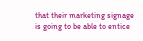that their marketing signage is going to be able to entice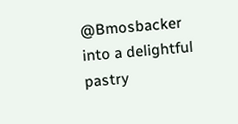@Bmosbacker into a delightful pastry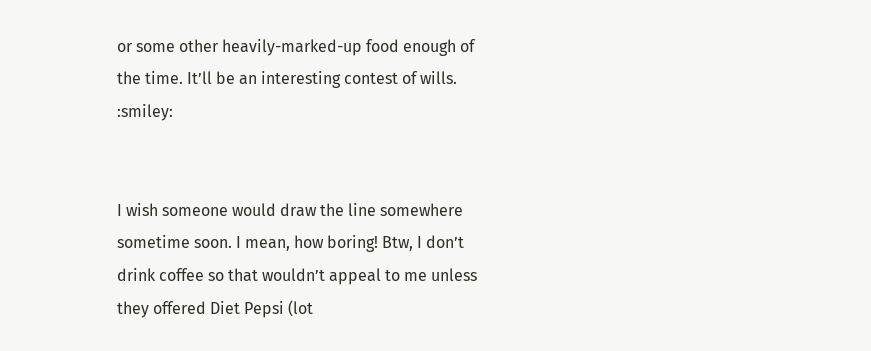or some other heavily-marked-up food enough of the time. It’ll be an interesting contest of wills. :smiley:


I wish someone would draw the line somewhere sometime soon. I mean, how boring! Btw, I don’t drink coffee so that wouldn’t appeal to me unless they offered Diet Pepsi (lot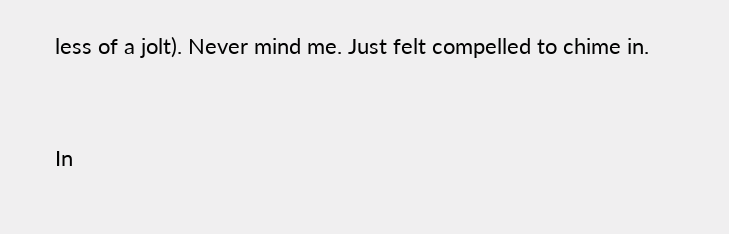less of a jolt). Never mind me. Just felt compelled to chime in.


In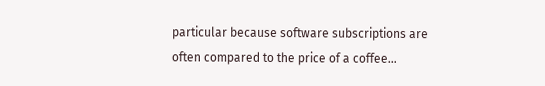particular because software subscriptions are often compared to the price of a coffee…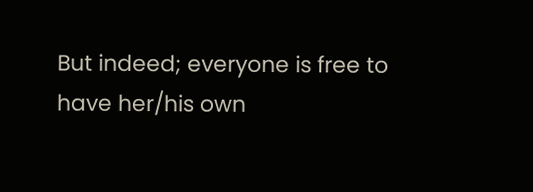But indeed; everyone is free to have her/his own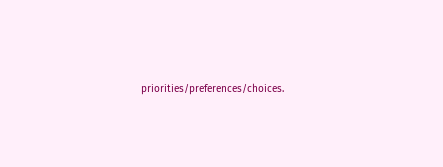priorities/preferences/choices.